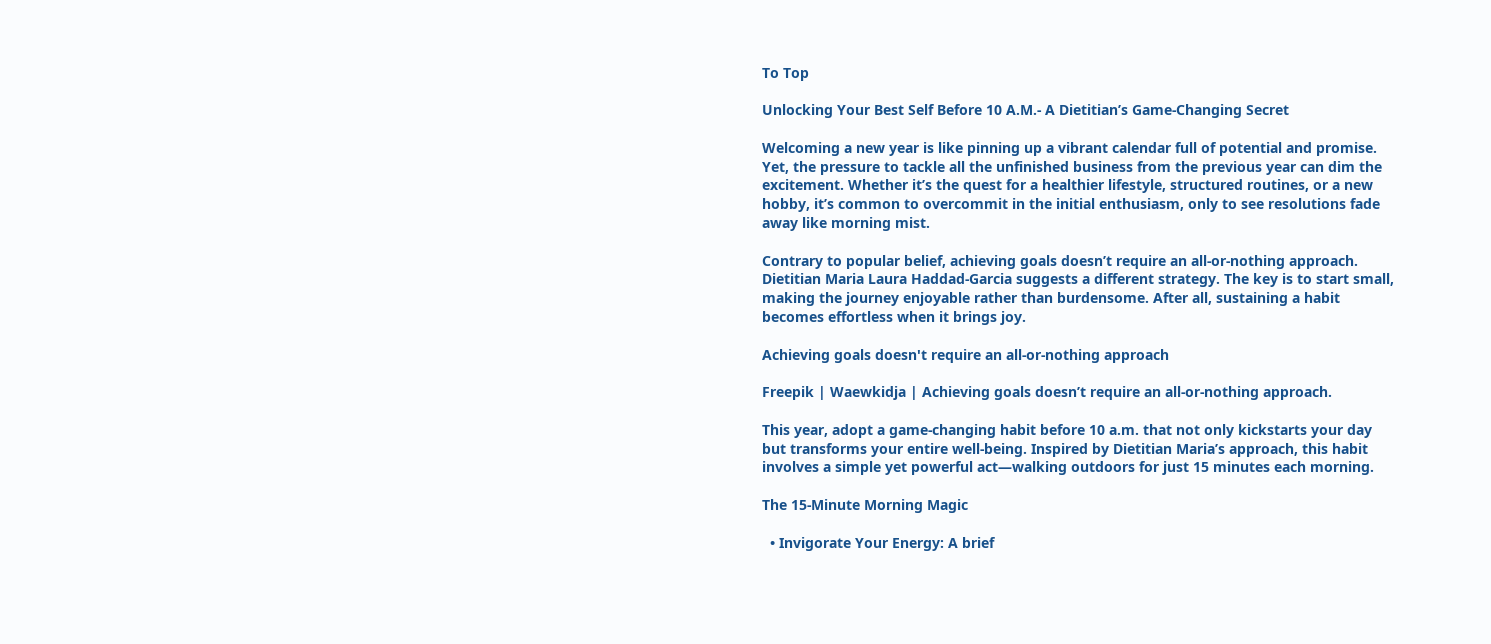To Top

Unlocking Your Best Self Before 10 A.M.- A Dietitian’s Game-Changing Secret

Welcoming a new year is like pinning up a vibrant calendar full of potential and promise. Yet, the pressure to tackle all the unfinished business from the previous year can dim the excitement. Whether it’s the quest for a healthier lifestyle, structured routines, or a new hobby, it’s common to overcommit in the initial enthusiasm, only to see resolutions fade away like morning mist.

Contrary to popular belief, achieving goals doesn’t require an all-or-nothing approach. Dietitian Maria Laura Haddad-Garcia suggests a different strategy. The key is to start small, making the journey enjoyable rather than burdensome. After all, sustaining a habit becomes effortless when it brings joy.

Achieving goals doesn't require an all-or-nothing approach

Freepik | Waewkidja | Achieving goals doesn’t require an all-or-nothing approach.

This year, adopt a game-changing habit before 10 a.m. that not only kickstarts your day but transforms your entire well-being. Inspired by Dietitian Maria’s approach, this habit involves a simple yet powerful act—walking outdoors for just 15 minutes each morning.

The 15-Minute Morning Magic

  • Invigorate Your Energy: A brief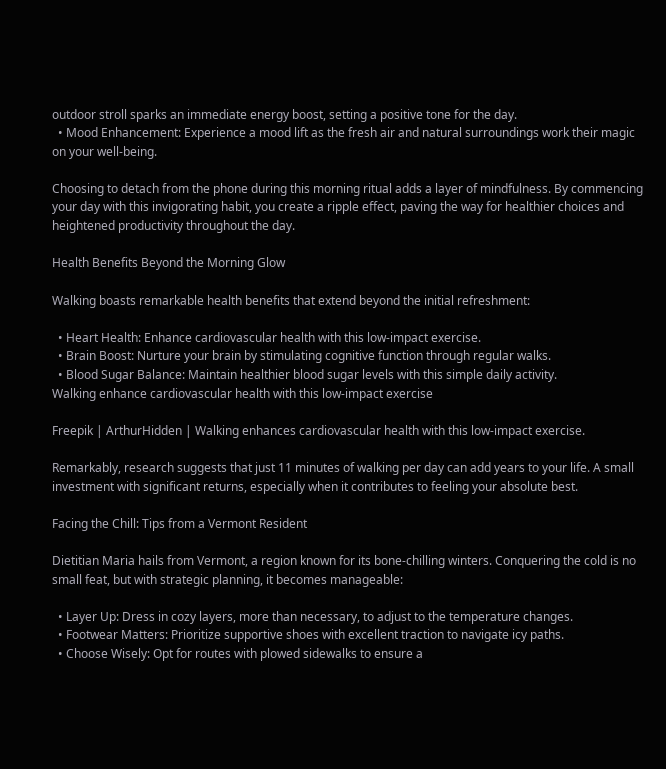outdoor stroll sparks an immediate energy boost, setting a positive tone for the day.
  • Mood Enhancement: Experience a mood lift as the fresh air and natural surroundings work their magic on your well-being.

Choosing to detach from the phone during this morning ritual adds a layer of mindfulness. By commencing your day with this invigorating habit, you create a ripple effect, paving the way for healthier choices and heightened productivity throughout the day.

Health Benefits Beyond the Morning Glow

Walking boasts remarkable health benefits that extend beyond the initial refreshment:

  • Heart Health: Enhance cardiovascular health with this low-impact exercise.
  • Brain Boost: Nurture your brain by stimulating cognitive function through regular walks.
  • Blood Sugar Balance: Maintain healthier blood sugar levels with this simple daily activity.
Walking enhance cardiovascular health with this low-impact exercise

Freepik | ArthurHidden | Walking enhances cardiovascular health with this low-impact exercise.

Remarkably, research suggests that just 11 minutes of walking per day can add years to your life. A small investment with significant returns, especially when it contributes to feeling your absolute best.

Facing the Chill: Tips from a Vermont Resident

Dietitian Maria hails from Vermont, a region known for its bone-chilling winters. Conquering the cold is no small feat, but with strategic planning, it becomes manageable:

  • Layer Up: Dress in cozy layers, more than necessary, to adjust to the temperature changes.
  • Footwear Matters: Prioritize supportive shoes with excellent traction to navigate icy paths.
  • Choose Wisely: Opt for routes with plowed sidewalks to ensure a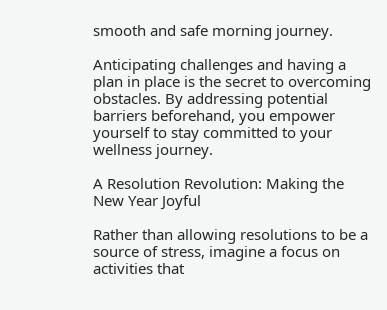smooth and safe morning journey.

Anticipating challenges and having a plan in place is the secret to overcoming obstacles. By addressing potential barriers beforehand, you empower yourself to stay committed to your wellness journey.

A Resolution Revolution: Making the New Year Joyful

Rather than allowing resolutions to be a source of stress, imagine a focus on activities that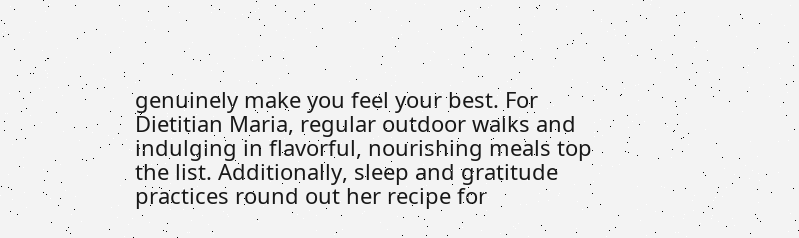genuinely make you feel your best. For Dietitian Maria, regular outdoor walks and indulging in flavorful, nourishing meals top the list. Additionally, sleep and gratitude practices round out her recipe for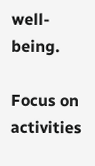well-being.

Focus on activities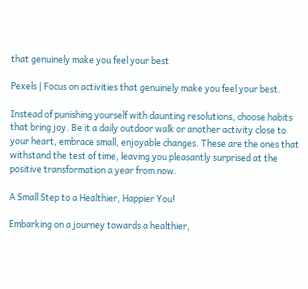that genuinely make you feel your best

Pexels | Focus on activities that genuinely make you feel your best.

Instead of punishing yourself with daunting resolutions, choose habits that bring joy. Be it a daily outdoor walk or another activity close to your heart, embrace small, enjoyable changes. These are the ones that withstand the test of time, leaving you pleasantly surprised at the positive transformation a year from now.

A Small Step to a Healthier, Happier You!

Embarking on a journey towards a healthier,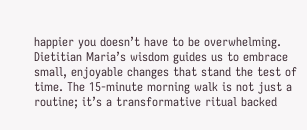happier you doesn’t have to be overwhelming. Dietitian Maria’s wisdom guides us to embrace small, enjoyable changes that stand the test of time. The 15-minute morning walk is not just a routine; it’s a transformative ritual backed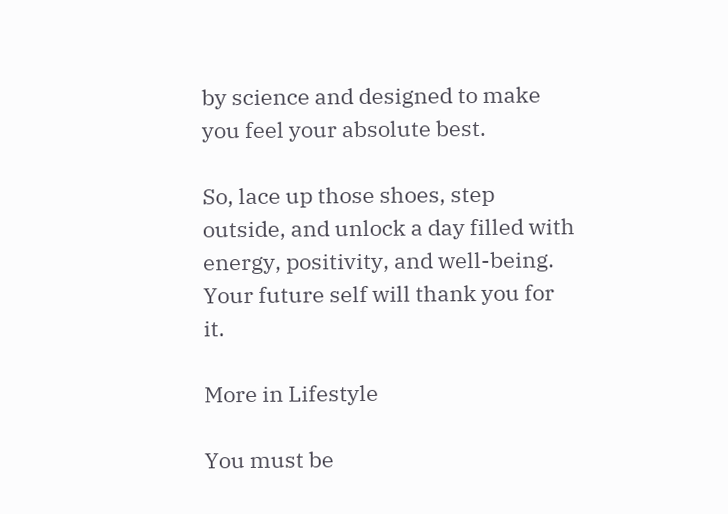by science and designed to make you feel your absolute best.

So, lace up those shoes, step outside, and unlock a day filled with energy, positivity, and well-being. Your future self will thank you for it.

More in Lifestyle

You must be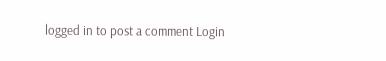logged in to post a comment Login